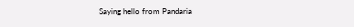Saying hello from Pandaria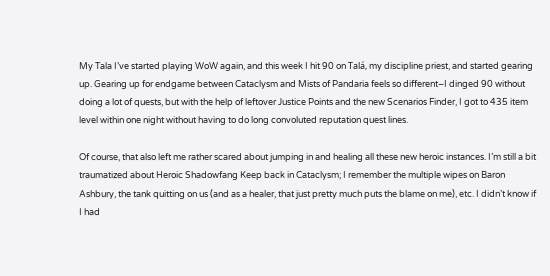My Tala I’ve started playing WoW again, and this week I hit 90 on Talá, my discipline priest, and started gearing up. Gearing up for endgame between Cataclysm and Mists of Pandaria feels so different–I dinged 90 without doing a lot of quests, but with the help of leftover Justice Points and the new Scenarios Finder, I got to 435 item level within one night without having to do long convoluted reputation quest lines.

Of course, that also left me rather scared about jumping in and healing all these new heroic instances. I’m still a bit traumatized about Heroic Shadowfang Keep back in Cataclysm; I remember the multiple wipes on Baron Ashbury, the tank quitting on us (and as a healer, that just pretty much puts the blame on me), etc. I didn’t know if I had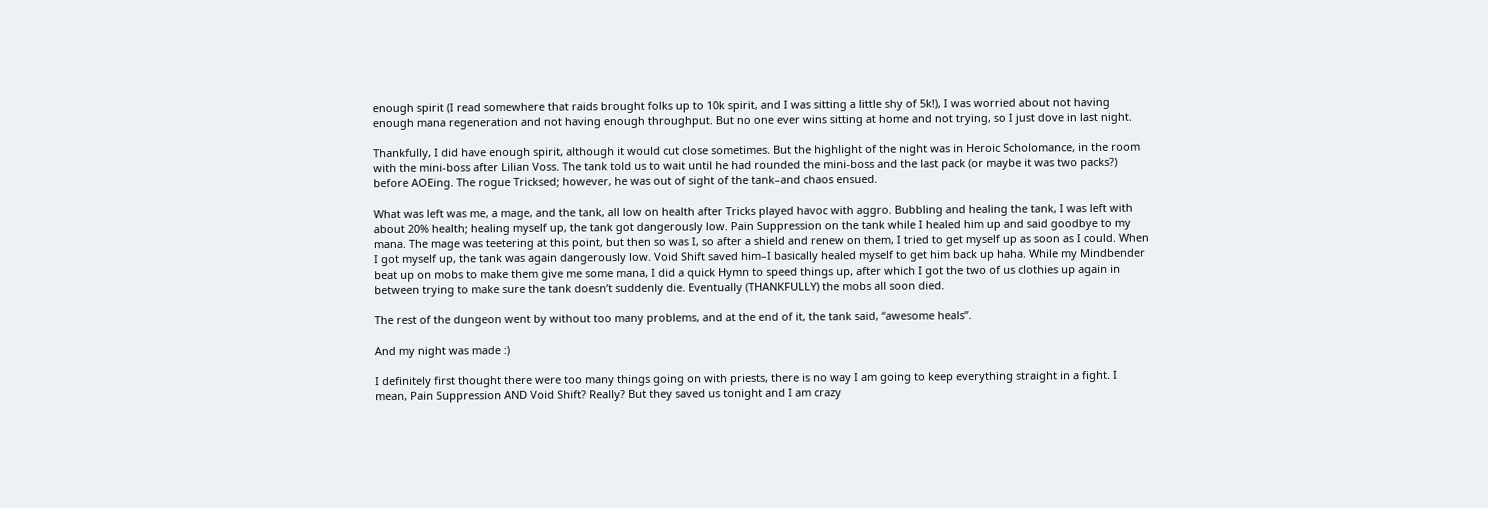enough spirit (I read somewhere that raids brought folks up to 10k spirit, and I was sitting a little shy of 5k!), I was worried about not having enough mana regeneration and not having enough throughput. But no one ever wins sitting at home and not trying, so I just dove in last night.

Thankfully, I did have enough spirit, although it would cut close sometimes. But the highlight of the night was in Heroic Scholomance, in the room with the mini-boss after Lilian Voss. The tank told us to wait until he had rounded the mini-boss and the last pack (or maybe it was two packs?) before AOEing. The rogue Tricksed; however, he was out of sight of the tank–and chaos ensued.

What was left was me, a mage, and the tank, all low on health after Tricks played havoc with aggro. Bubbling and healing the tank, I was left with about 20% health; healing myself up, the tank got dangerously low. Pain Suppression on the tank while I healed him up and said goodbye to my mana. The mage was teetering at this point, but then so was I, so after a shield and renew on them, I tried to get myself up as soon as I could. When I got myself up, the tank was again dangerously low. Void Shift saved him–I basically healed myself to get him back up haha. While my Mindbender beat up on mobs to make them give me some mana, I did a quick Hymn to speed things up, after which I got the two of us clothies up again in between trying to make sure the tank doesn’t suddenly die. Eventually (THANKFULLY) the mobs all soon died.

The rest of the dungeon went by without too many problems, and at the end of it, the tank said, “awesome heals”.

And my night was made :)

I definitely first thought there were too many things going on with priests, there is no way I am going to keep everything straight in a fight. I mean, Pain Suppression AND Void Shift? Really? But they saved us tonight and I am crazy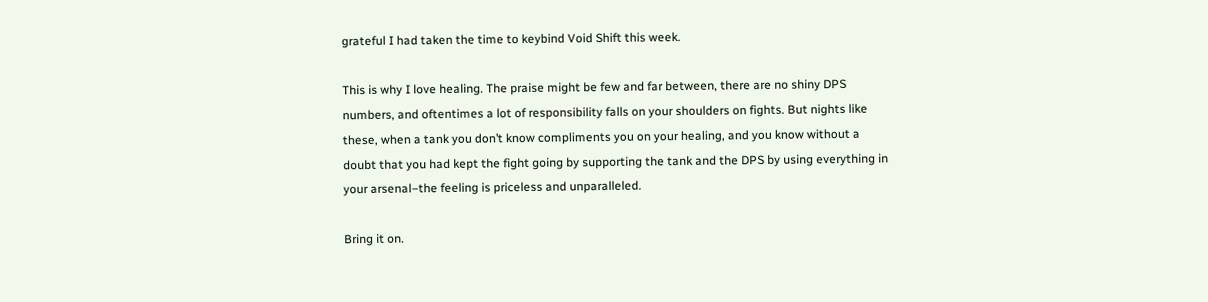grateful I had taken the time to keybind Void Shift this week.

This is why I love healing. The praise might be few and far between, there are no shiny DPS numbers, and oftentimes a lot of responsibility falls on your shoulders on fights. But nights like these, when a tank you don’t know compliments you on your healing, and you know without a doubt that you had kept the fight going by supporting the tank and the DPS by using everything in your arsenal–the feeling is priceless and unparalleled.

Bring it on.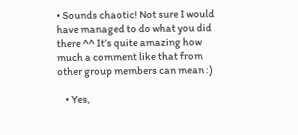• Sounds chaotic! Not sure I would have managed to do what you did there ^^ It’s quite amazing how much a comment like that from other group members can mean :)

    • Yes,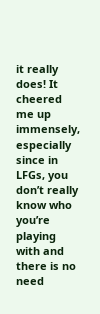it really does! It cheered me up immensely, especially since in LFGs, you don’t really know who you’re playing with and there is no need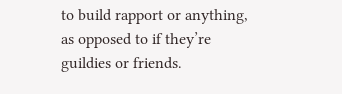to build rapport or anything, as opposed to if they’re guildies or friends.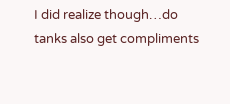I did realize though…do tanks also get compliments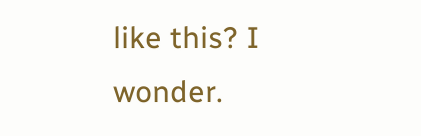like this? I wonder.